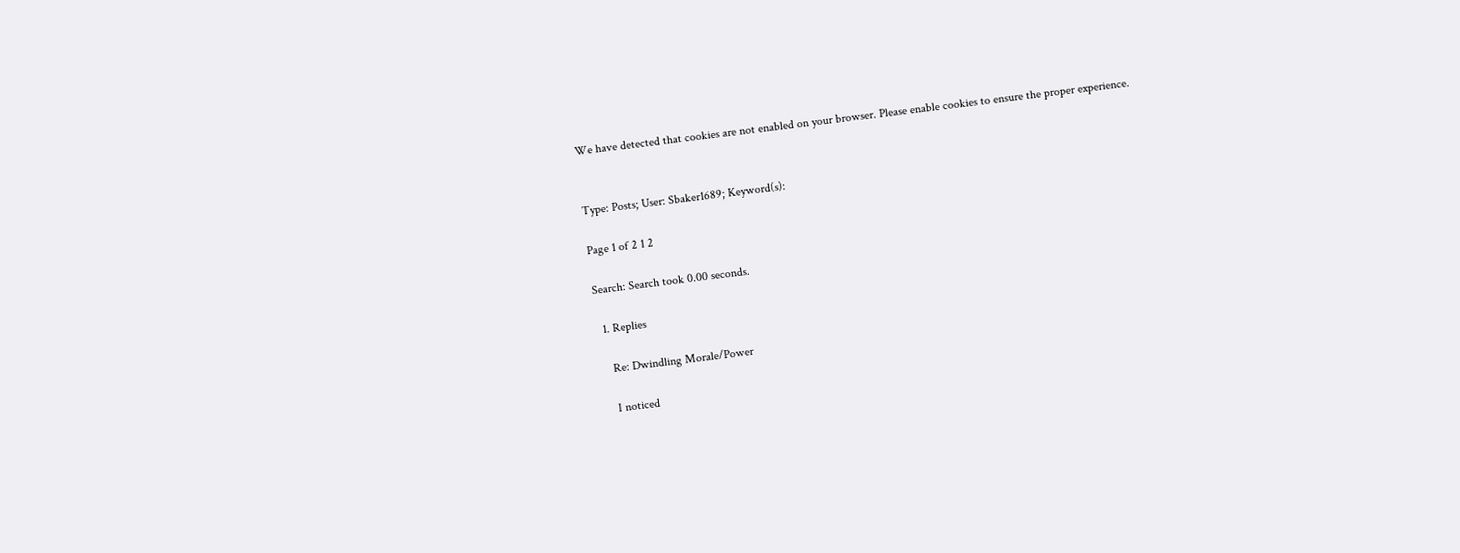We have detected that cookies are not enabled on your browser. Please enable cookies to ensure the proper experience.


Type: Posts; User: Sbaker1689; Keyword(s):

Page 1 of 2 1 2

Search: Search took 0.00 seconds.

  1. Replies

    Re: Dwindling Morale/Power

    I noticed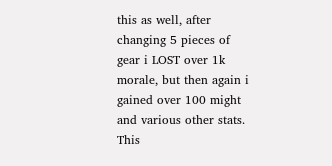this as well, after changing 5 pieces of gear i LOST over 1k morale, but then again i gained over 100 might and various other stats. This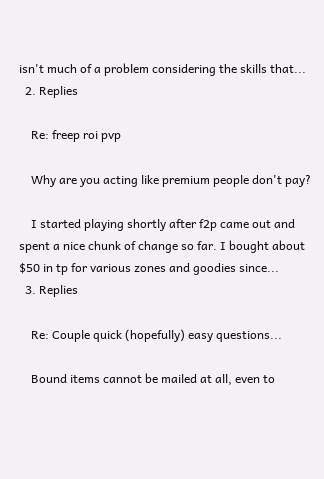isn't much of a problem considering the skills that...
  2. Replies

    Re: freep roi pvp

    Why are you acting like premium people don't pay?

    I started playing shortly after f2p came out and spent a nice chunk of change so far. I bought about $50 in tp for various zones and goodies since...
  3. Replies

    Re: Couple quick (hopefully) easy questions...

    Bound items cannot be mailed at all, even to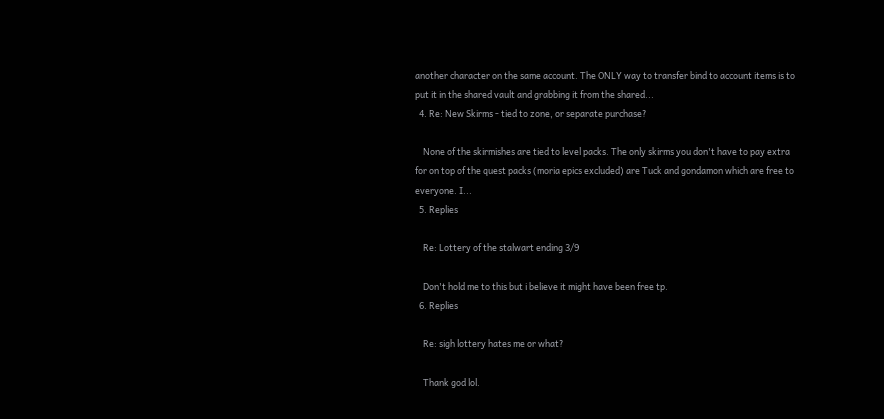another character on the same account. The ONLY way to transfer bind to account items is to put it in the shared vault and grabbing it from the shared...
  4. Re: New Skirms - tied to zone, or separate purchase?

    None of the skirmishes are tied to level packs. The only skirms you don't have to pay extra for on top of the quest packs (moria epics excluded) are Tuck and gondamon which are free to everyone. I...
  5. Replies

    Re: Lottery of the stalwart ending 3/9

    Don't hold me to this but i believe it might have been free tp.
  6. Replies

    Re: sigh lottery hates me or what?

    Thank god lol.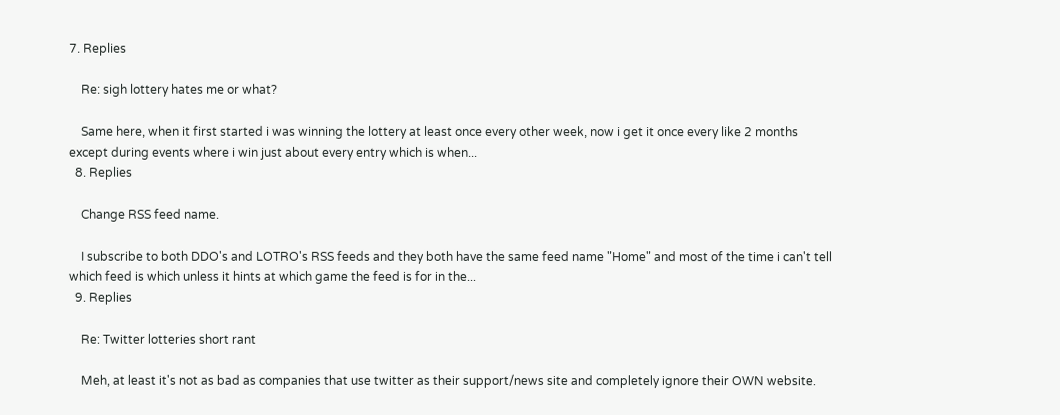7. Replies

    Re: sigh lottery hates me or what?

    Same here, when it first started i was winning the lottery at least once every other week, now i get it once every like 2 months except during events where i win just about every entry which is when...
  8. Replies

    Change RSS feed name.

    I subscribe to both DDO's and LOTRO's RSS feeds and they both have the same feed name "Home" and most of the time i can't tell which feed is which unless it hints at which game the feed is for in the...
  9. Replies

    Re: Twitter lotteries short rant

    Meh, at least it's not as bad as companies that use twitter as their support/news site and completely ignore their OWN website.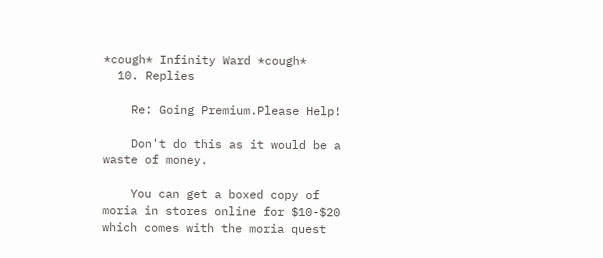*cough* Infinity Ward *cough*
  10. Replies

    Re: Going Premium.Please Help!

    Don't do this as it would be a waste of money.

    You can get a boxed copy of moria in stores online for $10-$20 which comes with the moria quest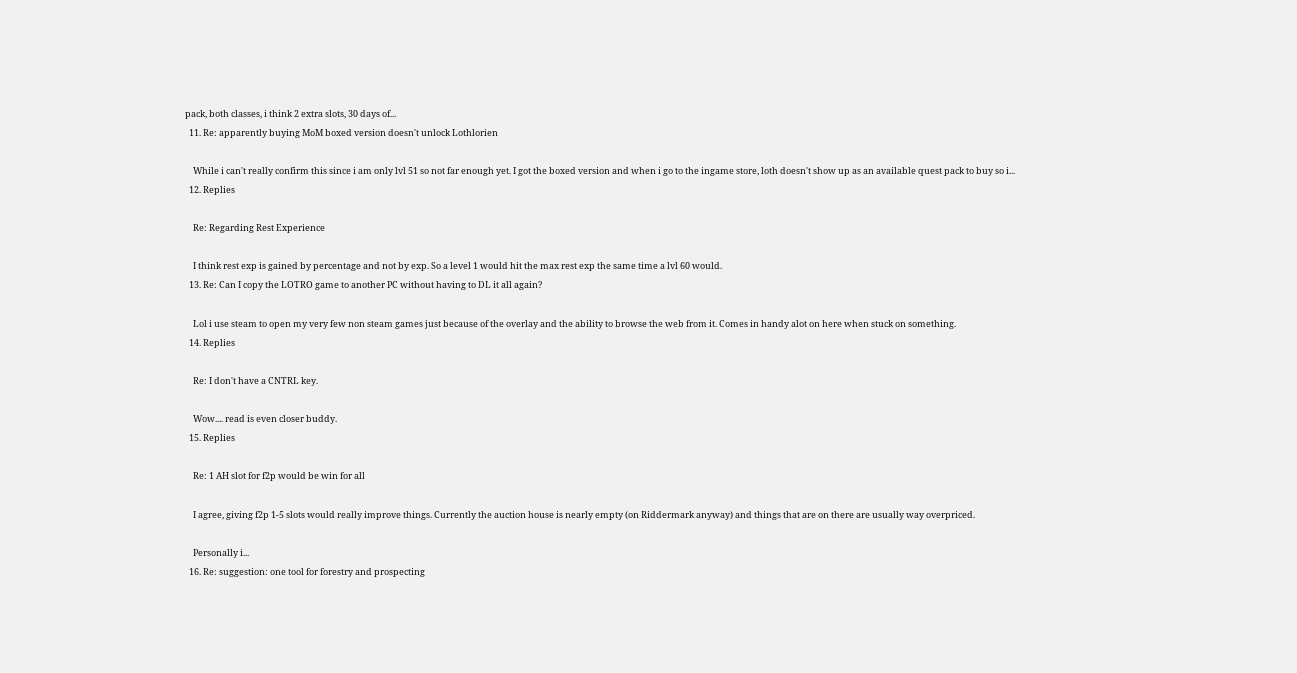pack, both classes, i think 2 extra slots, 30 days of...
  11. Re: apparently buying MoM boxed version doesn't unlock Lothlorien

    While i can't really confirm this since i am only lvl 51 so not far enough yet. I got the boxed version and when i go to the ingame store, loth doesn't show up as an available quest pack to buy so i...
  12. Replies

    Re: Regarding Rest Experience

    I think rest exp is gained by percentage and not by exp. So a level 1 would hit the max rest exp the same time a lvl 60 would.
  13. Re: Can I copy the LOTRO game to another PC without having to DL it all again?

    Lol i use steam to open my very few non steam games just because of the overlay and the ability to browse the web from it. Comes in handy alot on here when stuck on something.
  14. Replies

    Re: I don't have a CNTRL key.

    Wow.... read is even closer buddy.
  15. Replies

    Re: 1 AH slot for f2p would be win for all

    I agree, giving f2p 1-5 slots would really improve things. Currently the auction house is nearly empty (on Riddermark anyway) and things that are on there are usually way overpriced.

    Personally i...
  16. Re: suggestion: one tool for forestry and prospecting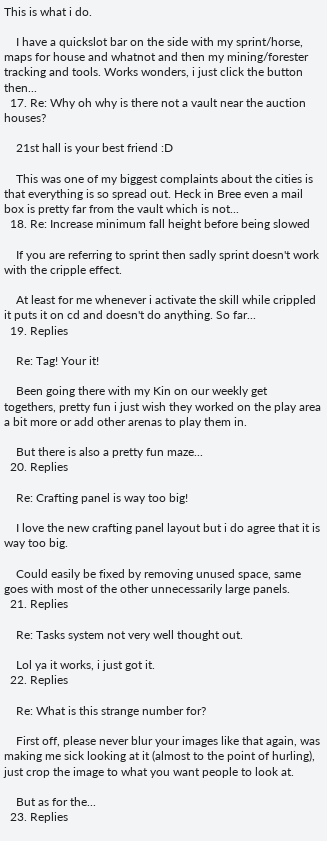This is what i do.

    I have a quickslot bar on the side with my sprint/horse, maps for house and whatnot and then my mining/forester tracking and tools. Works wonders, i just click the button then...
  17. Re: Why oh why is there not a vault near the auction houses?

    21st hall is your best friend :D

    This was one of my biggest complaints about the cities is that everything is so spread out. Heck in Bree even a mail box is pretty far from the vault which is not...
  18. Re: Increase minimum fall height before being slowed

    If you are referring to sprint then sadly sprint doesn't work with the cripple effect.

    At least for me whenever i activate the skill while crippled it puts it on cd and doesn't do anything. So far...
  19. Replies

    Re: Tag! Your it!

    Been going there with my Kin on our weekly get togethers, pretty fun i just wish they worked on the play area a bit more or add other arenas to play them in.

    But there is also a pretty fun maze...
  20. Replies

    Re: Crafting panel is way too big!

    I love the new crafting panel layout but i do agree that it is way too big.

    Could easily be fixed by removing unused space, same goes with most of the other unnecessarily large panels.
  21. Replies

    Re: Tasks system not very well thought out.

    Lol ya it works, i just got it.
  22. Replies

    Re: What is this strange number for?

    First off, please never blur your images like that again, was making me sick looking at it (almost to the point of hurling), just crop the image to what you want people to look at.

    But as for the...
  23. Replies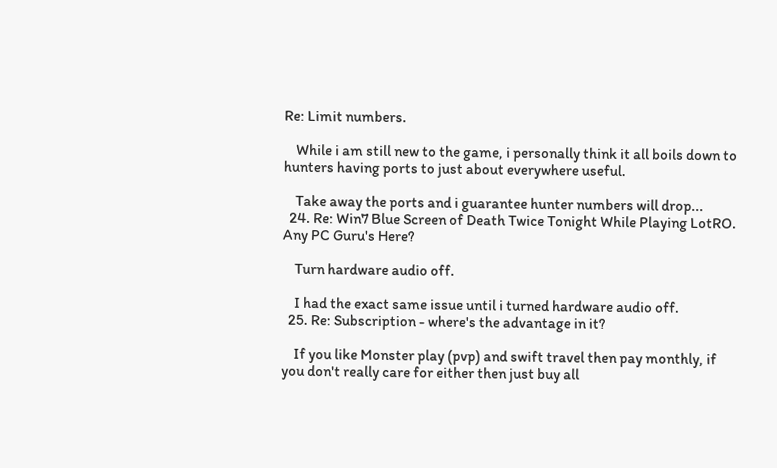Re: Limit numbers.

    While i am still new to the game, i personally think it all boils down to hunters having ports to just about everywhere useful.

    Take away the ports and i guarantee hunter numbers will drop...
  24. Re: Win7 Blue Screen of Death Twice Tonight While Playing LotRO. Any PC Guru's Here?

    Turn hardware audio off.

    I had the exact same issue until i turned hardware audio off.
  25. Re: Subscription - where's the advantage in it?

    If you like Monster play (pvp) and swift travel then pay monthly, if you don't really care for either then just buy all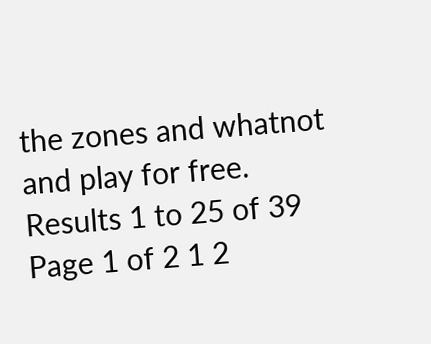the zones and whatnot and play for free.
Results 1 to 25 of 39
Page 1 of 2 1 2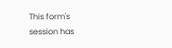This form's session has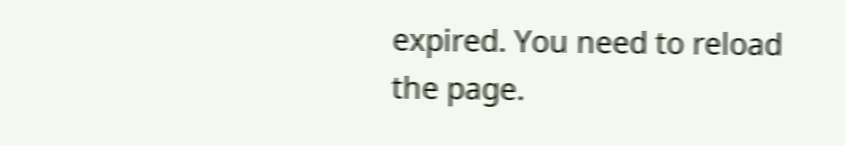expired. You need to reload the page.